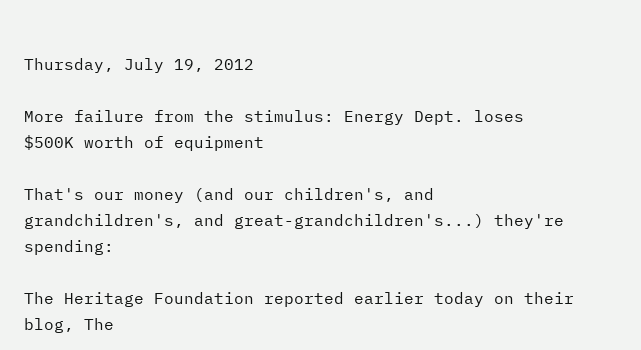Thursday, July 19, 2012

More failure from the stimulus: Energy Dept. loses $500K worth of equipment

That's our money (and our children's, and grandchildren's, and great-grandchildren's...) they're spending:

The Heritage Foundation reported earlier today on their blog, The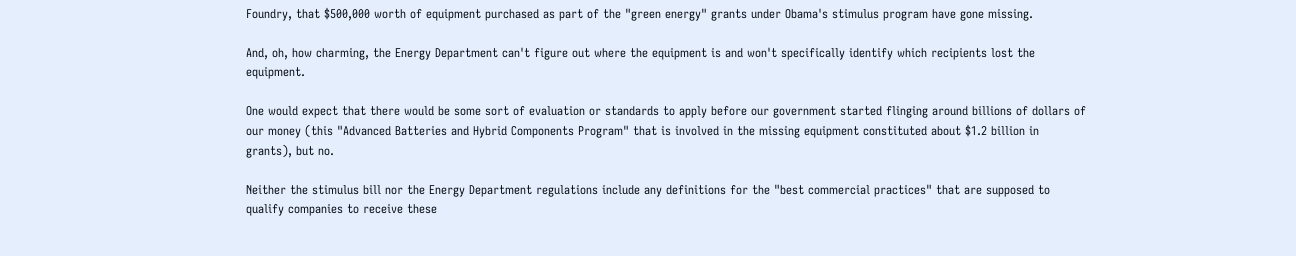Foundry, that $500,000 worth of equipment purchased as part of the "green energy" grants under Obama's stimulus program have gone missing.

And, oh, how charming, the Energy Department can't figure out where the equipment is and won't specifically identify which recipients lost the equipment.

One would expect that there would be some sort of evaluation or standards to apply before our government started flinging around billions of dollars of our money (this "Advanced Batteries and Hybrid Components Program" that is involved in the missing equipment constituted about $1.2 billion in grants), but no.

Neither the stimulus bill nor the Energy Department regulations include any definitions for the "best commercial practices" that are supposed to qualify companies to receive these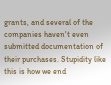grants, and several of the companies haven't even submitted documentation of their purchases. Stupidity like this is how we end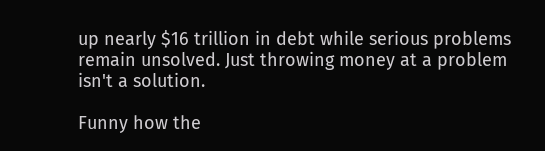up nearly $16 trillion in debt while serious problems remain unsolved. Just throwing money at a problem isn't a solution.

Funny how the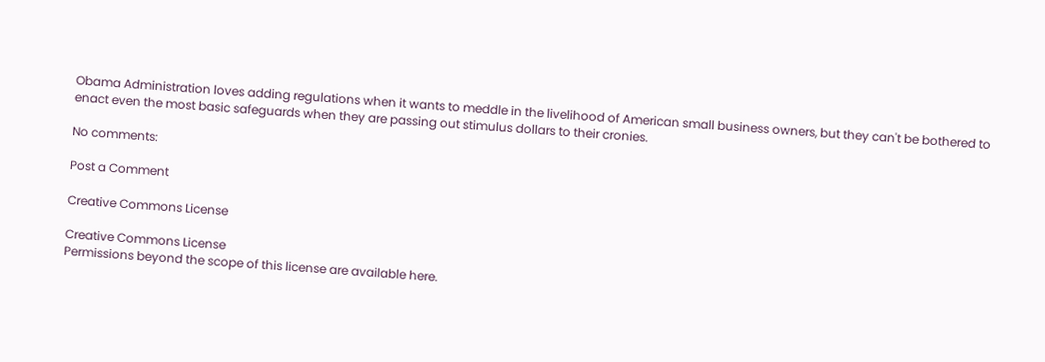Obama Administration loves adding regulations when it wants to meddle in the livelihood of American small business owners, but they can't be bothered to enact even the most basic safeguards when they are passing out stimulus dollars to their cronies.

No comments:

Post a Comment

Creative Commons License

Creative Commons License
Permissions beyond the scope of this license are available here.